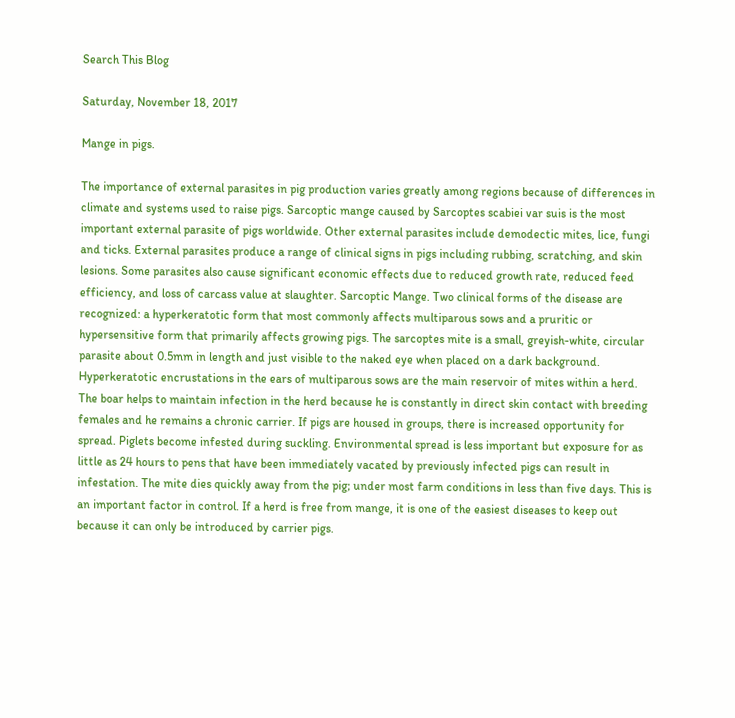Search This Blog

Saturday, November 18, 2017

Mange in pigs.

The importance of external parasites in pig production varies greatly among regions because of differences in climate and systems used to raise pigs. Sarcoptic mange caused by Sarcoptes scabiei var suis is the most important external parasite of pigs worldwide. Other external parasites include demodectic mites, lice, fungi and ticks. External parasites produce a range of clinical signs in pigs including rubbing, scratching, and skin lesions. Some parasites also cause significant economic effects due to reduced growth rate, reduced feed efficiency, and loss of carcass value at slaughter. Sarcoptic Mange. Two clinical forms of the disease are recognized: a hyperkeratotic form that most commonly affects multiparous sows and a pruritic or hypersensitive form that primarily affects growing pigs. The sarcoptes mite is a small, greyish-white, circular parasite about 0.5mm in length and just visible to the naked eye when placed on a dark background. Hyperkeratotic encrustations in the ears of multiparous sows are the main reservoir of mites within a herd. The boar helps to maintain infection in the herd because he is constantly in direct skin contact with breeding females and he remains a chronic carrier. If pigs are housed in groups, there is increased opportunity for spread. Piglets become infested during suckling. Environmental spread is less important but exposure for as little as 24 hours to pens that have been immediately vacated by previously infected pigs can result in infestation. The mite dies quickly away from the pig; under most farm conditions in less than five days. This is an important factor in control. If a herd is free from mange, it is one of the easiest diseases to keep out because it can only be introduced by carrier pigs.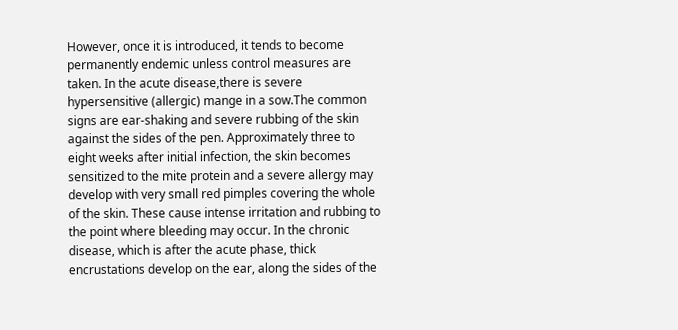However, once it is introduced, it tends to become permanently endemic unless control measures are taken. In the acute disease,there is severe hypersensitive (allergic) mange in a sow.The common signs are ear-shaking and severe rubbing of the skin against the sides of the pen. Approximately three to eight weeks after initial infection, the skin becomes sensitized to the mite protein and a severe allergy may develop with very small red pimples covering the whole of the skin. These cause intense irritation and rubbing to the point where bleeding may occur. In the chronic disease, which is after the acute phase, thick encrustations develop on the ear, along the sides of the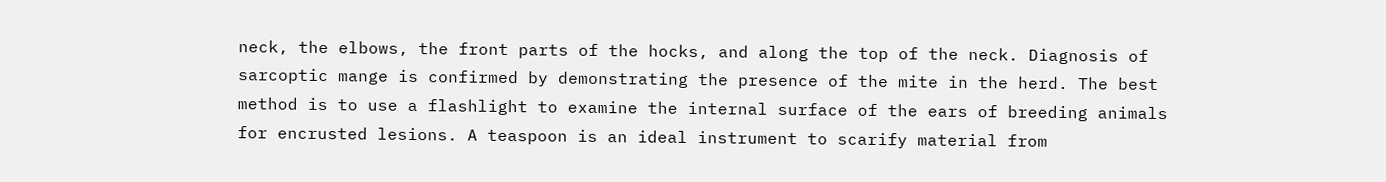neck, the elbows, the front parts of the hocks, and along the top of the neck. Diagnosis of sarcoptic mange is confirmed by demonstrating the presence of the mite in the herd. The best method is to use a flashlight to examine the internal surface of the ears of breeding animals for encrusted lesions. A teaspoon is an ideal instrument to scarify material from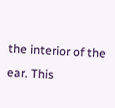the interior of the ear. This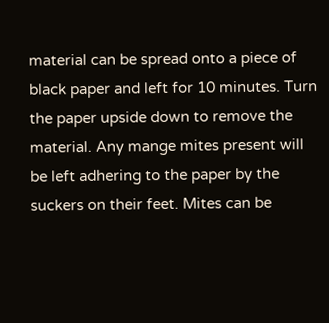material can be spread onto a piece of black paper and left for 10 minutes. Turn the paper upside down to remove the material. Any mange mites present will be left adhering to the paper by the suckers on their feet. Mites can be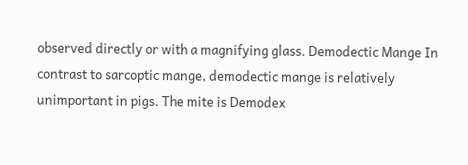observed directly or with a magnifying glass. Demodectic Mange In contrast to sarcoptic mange, demodectic mange is relatively unimportant in pigs. The mite is Demodex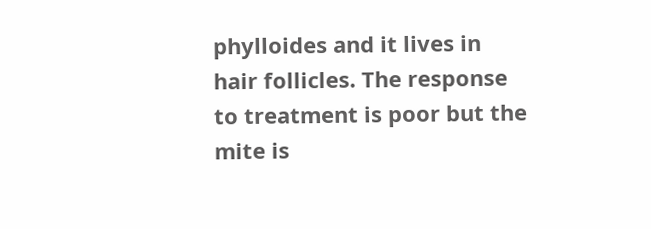phylloides and it lives in hair follicles. The response to treatment is poor but the mite is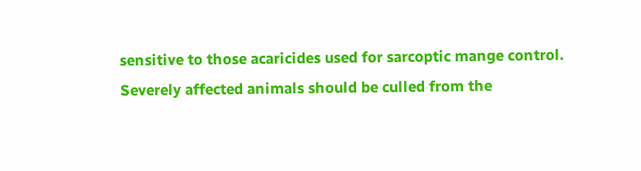sensitive to those acaricides used for sarcoptic mange control. Severely affected animals should be culled from the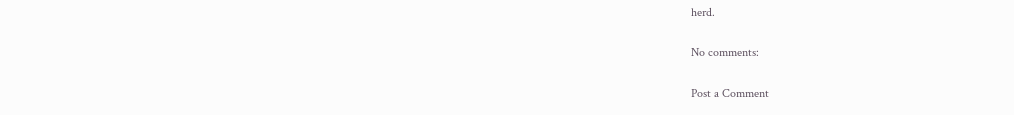herd.

No comments:

Post a Comment